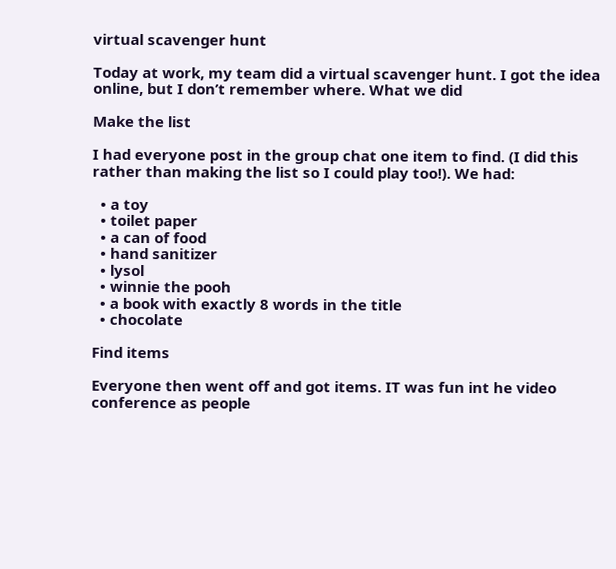virtual scavenger hunt

Today at work, my team did a virtual scavenger hunt. I got the idea online, but I don’t remember where. What we did

Make the list

I had everyone post in the group chat one item to find. (I did this rather than making the list so I could play too!). We had:

  • a toy
  • toilet paper
  • a can of food
  • hand sanitizer
  • lysol
  • winnie the pooh
  • a book with exactly 8 words in the title
  • chocolate

Find items

Everyone then went off and got items. IT was fun int he video conference as people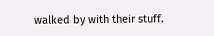walked by with their stuff.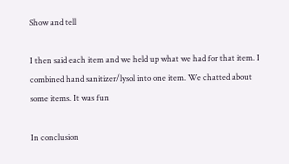Show and tell

I then said each item and we held up what we had for that item. I combined hand sanitizer/lysol into one item. We chatted about some items. It was fun

In conclusion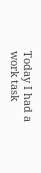Today I had a work task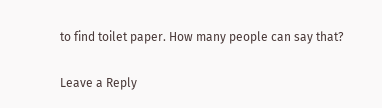to find toilet paper. How many people can say that?

Leave a Reply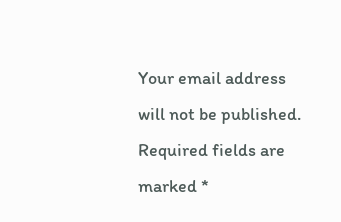Your email address will not be published. Required fields are marked *